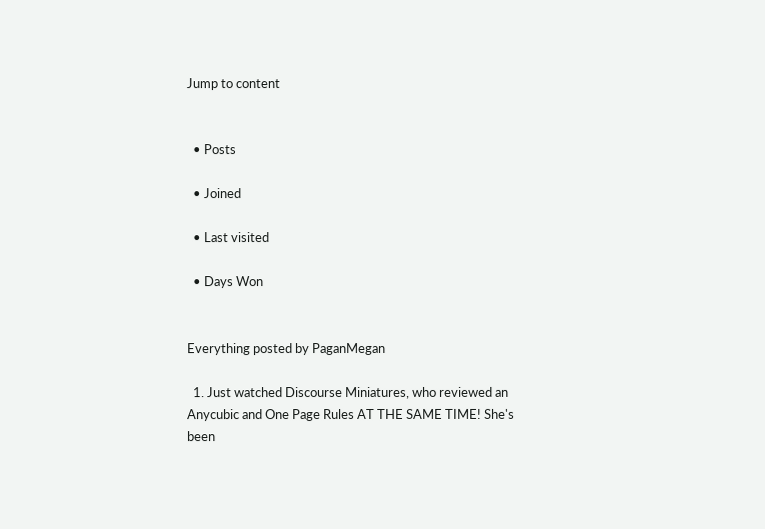Jump to content


  • Posts

  • Joined

  • Last visited

  • Days Won


Everything posted by PaganMegan

  1. Just watched Discourse Miniatures, who reviewed an Anycubic and One Page Rules AT THE SAME TIME! She's been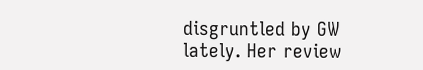disgruntled by GW lately. Her review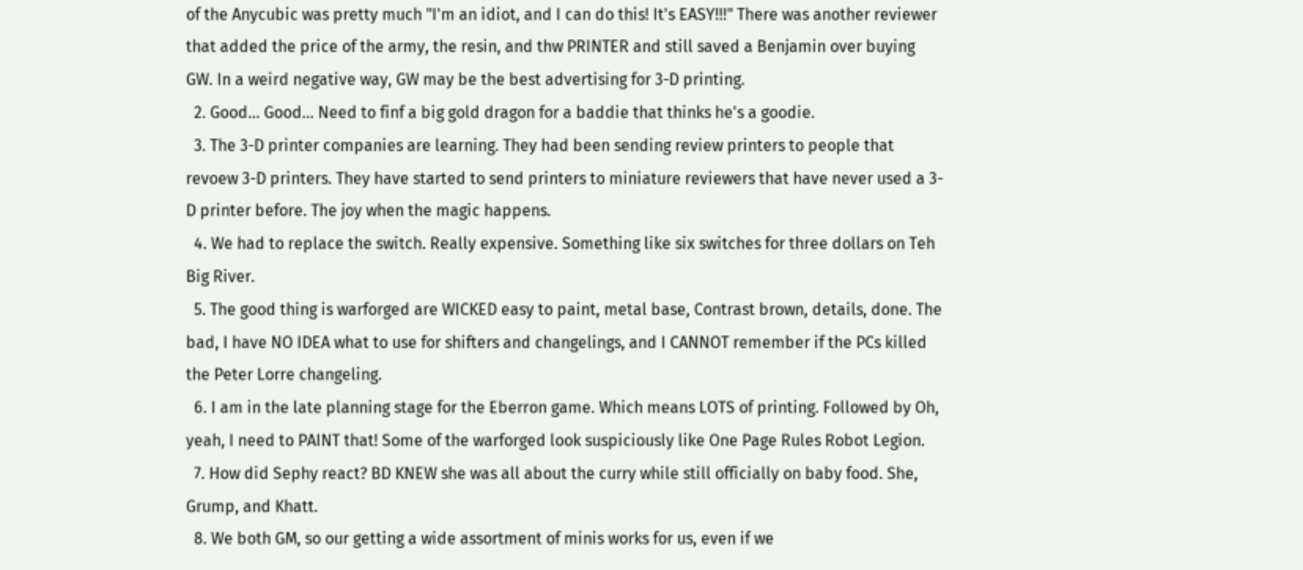of the Anycubic was pretty much "I'm an idiot, and I can do this! It's EASY!!!" There was another reviewer that added the price of the army, the resin, and thw PRINTER and still saved a Benjamin over buying GW. In a weird negative way, GW may be the best advertising for 3-D printing.
  2. Good... Good... Need to finf a big gold dragon for a baddie that thinks he's a goodie.
  3. The 3-D printer companies are learning. They had been sending review printers to people that revoew 3-D printers. They have started to send printers to miniature reviewers that have never used a 3-D printer before. The joy when the magic happens.
  4. We had to replace the switch. Really expensive. Something like six switches for three dollars on Teh Big River.
  5. The good thing is warforged are WICKED easy to paint, metal base, Contrast brown, details, done. The bad, I have NO IDEA what to use for shifters and changelings, and I CANNOT remember if the PCs killed the Peter Lorre changeling.
  6. I am in the late planning stage for the Eberron game. Which means LOTS of printing. Followed by Oh, yeah, I need to PAINT that! Some of the warforged look suspiciously like One Page Rules Robot Legion.
  7. How did Sephy react? BD KNEW she was all about the curry while still officially on baby food. She, Grump, and Khatt.
  8. We both GM, so our getting a wide assortment of minis works for us, even if we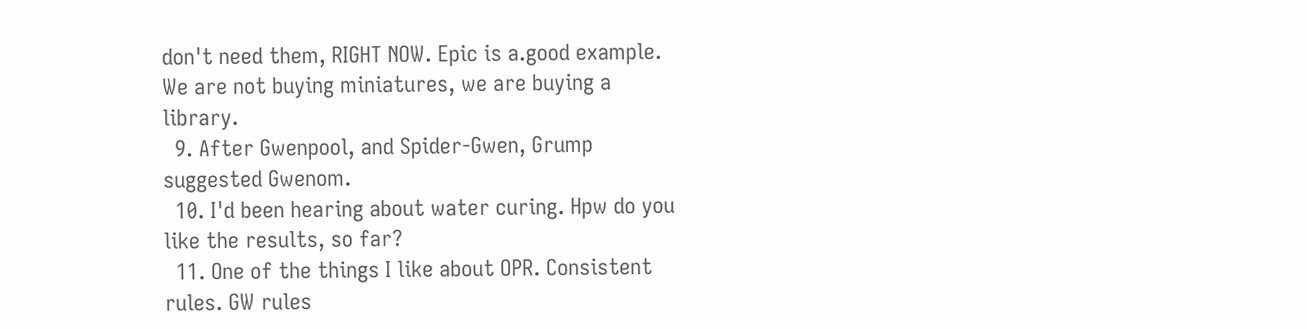don't need them, RIGHT NOW. Epic is a.good example. We are not buying miniatures, we are buying a library.
  9. After Gwenpool, and Spider-Gwen, Grump suggested Gwenom.
  10. I'd been hearing about water curing. Hpw do you like the results, so far?
  11. One of the things I like about OPR. Consistent rules. GW rules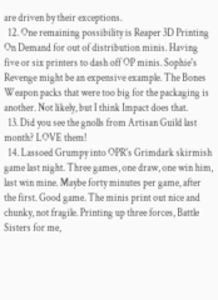are driven by their exceptions.
  12. One remaining possibility is Reaper 3D Printing On Demand for out of distribution minis. Having five or six printers to dash off OP minis. Sophie's Revenge might be an expensive example. The Bones Weapon packs that were too big for the packaging is another. Not likely, but I think Impact does that.
  13. Did you see the gnolls from Artisan Guild last month? LOVE them!
  14. Lassoed Grumpy into OPR's Grimdark skirmish game last night. Three games, one draw, one win him, last win mine. Maybe forty minutes per game, after the first. Good game. The minis print out nice and chunky, not fragile. Printing up three forces, Battle Sisters for me,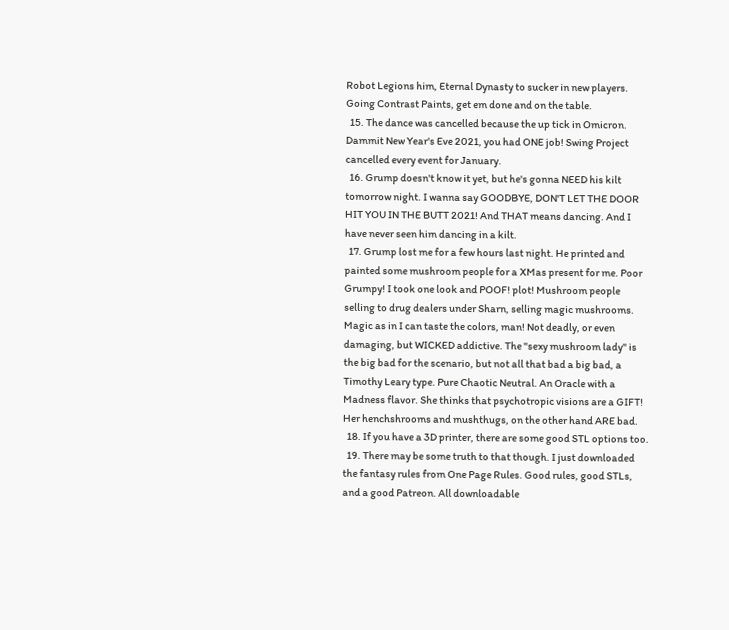Robot Legions him, Eternal Dynasty to sucker in new players. Going Contrast Paints, get em done and on the table.
  15. The dance was cancelled because the up tick in Omicron. Dammit New Year's Eve 2021, you had ONE job! Swing Project cancelled every event for January.
  16. Grump doesn't know it yet, but he's gonna NEED his kilt tomorrow night. I wanna say GOODBYE, DON'T LET THE DOOR HIT YOU IN THE BUTT 2021! And THAT means dancing. And I have never seen him dancing in a kilt.
  17. Grump lost me for a few hours last night. He printed and painted some mushroom people for a XMas present for me. Poor Grumpy! I took one look and POOF! plot! Mushroom people selling to drug dealers under Sharn, selling magic mushrooms. Magic as in I can taste the colors, man! Not deadly, or even damaging, but WICKED addictive. The "sexy mushroom lady" is the big bad for the scenario, but not all that bad a big bad, a Timothy Leary type. Pure Chaotic Neutral. An Oracle with a Madness flavor. She thinks that psychotropic visions are a GIFT! Her henchshrooms and mushthugs, on the other hand ARE bad.
  18. If you have a 3D printer, there are some good STL options too.
  19. There may be some truth to that though. I just downloaded the fantasy rules from One Page Rules. Good rules, good STLs, and a good Patreon. All downloadable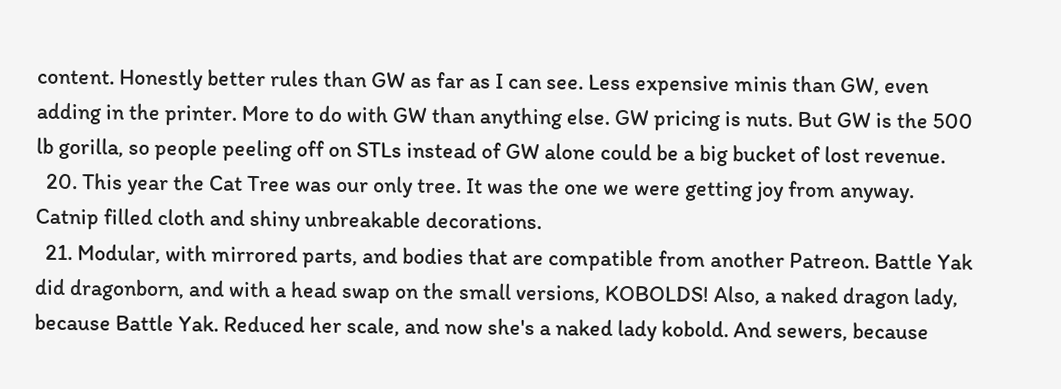content. Honestly better rules than GW as far as I can see. Less expensive minis than GW, even adding in the printer. More to do with GW than anything else. GW pricing is nuts. But GW is the 500 lb gorilla, so people peeling off on STLs instead of GW alone could be a big bucket of lost revenue.
  20. This year the Cat Tree was our only tree. It was the one we were getting joy from anyway. Catnip filled cloth and shiny unbreakable decorations.
  21. Modular, with mirrored parts, and bodies that are compatible from another Patreon. Battle Yak did dragonborn, and with a head swap on the small versions, KOBOLDS! Also, a naked dragon lady, because Battle Yak. Reduced her scale, and now she's a naked lady kobold. And sewers, because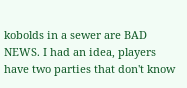kobolds in a sewer are BAD NEWS. I had an idea, players have two parties that don't know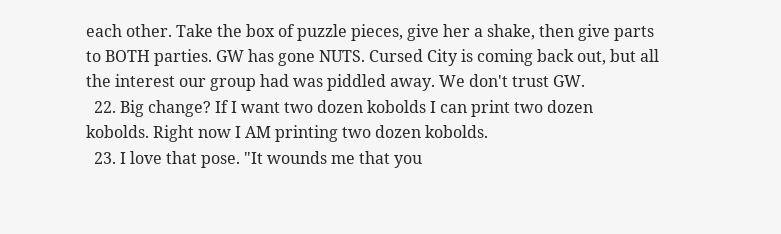each other. Take the box of puzzle pieces, give her a shake, then give parts to BOTH parties. GW has gone NUTS. Cursed City is coming back out, but all the interest our group had was piddled away. We don't trust GW.
  22. Big change? If I want two dozen kobolds I can print two dozen kobolds. Right now I AM printing two dozen kobolds.
  23. I love that pose. "It wounds me that you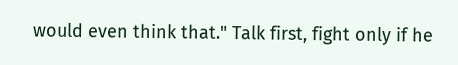would even think that." Talk first, fight only if he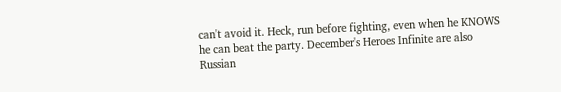can't avoid it. Heck, run before fighting, even when he KNOWS he can beat the party. December's Heroes Infinite are also Russian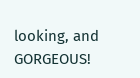looking, and GORGEOUS!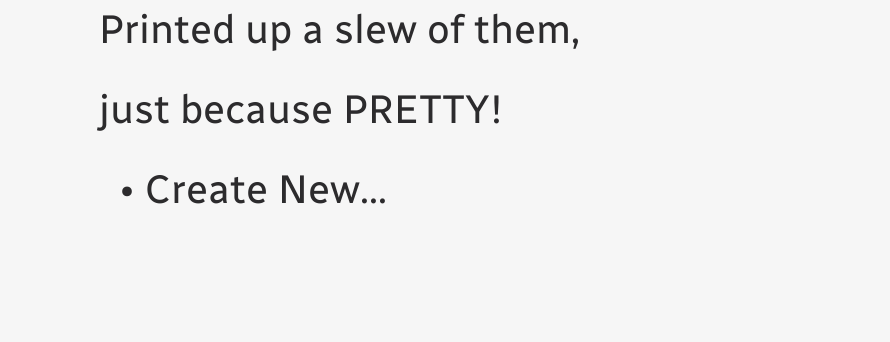Printed up a slew of them, just because PRETTY!
  • Create New...